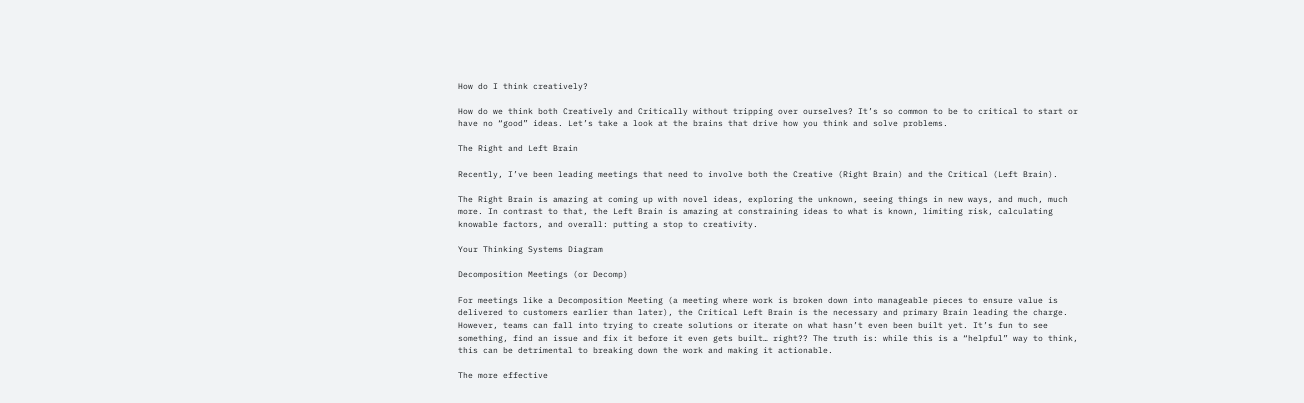How do I think creatively?

How do we think both Creatively and Critically without tripping over ourselves? It’s so common to be to critical to start or have no “good” ideas. Let’s take a look at the brains that drive how you think and solve problems.

The Right and Left Brain

Recently, I’ve been leading meetings that need to involve both the Creative (Right Brain) and the Critical (Left Brain).

The Right Brain is amazing at coming up with novel ideas, exploring the unknown, seeing things in new ways, and much, much more. In contrast to that, the Left Brain is amazing at constraining ideas to what is known, limiting risk, calculating knowable factors, and overall: putting a stop to creativity.

Your Thinking Systems Diagram

Decomposition Meetings (or Decomp)

For meetings like a Decomposition Meeting (a meeting where work is broken down into manageable pieces to ensure value is delivered to customers earlier than later), the Critical Left Brain is the necessary and primary Brain leading the charge. However, teams can fall into trying to create solutions or iterate on what hasn’t even been built yet. It’s fun to see something, find an issue and fix it before it even gets built… right?? The truth is: while this is a “helpful” way to think, this can be detrimental to breaking down the work and making it actionable.

The more effective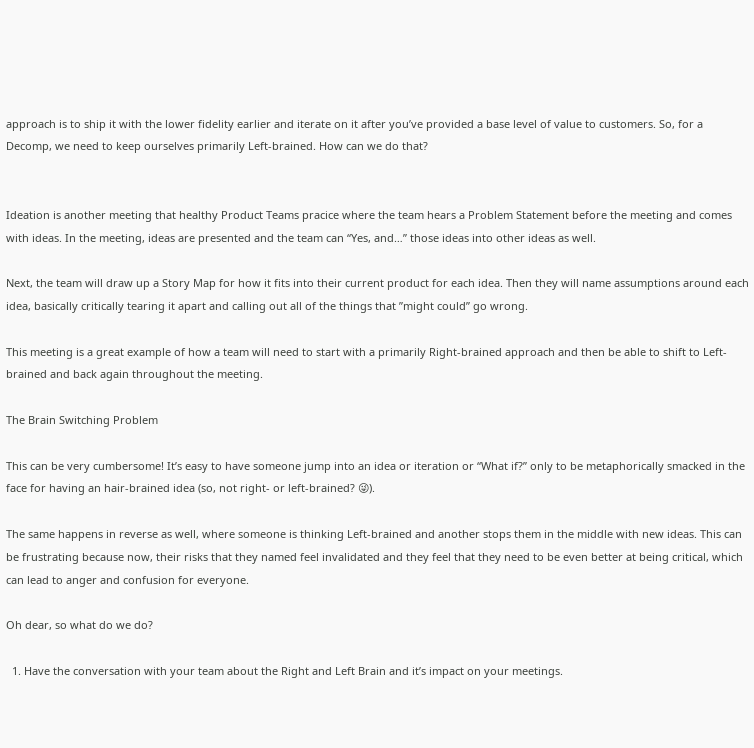approach is to ship it with the lower fidelity earlier and iterate on it after you’ve provided a base level of value to customers. So, for a Decomp, we need to keep ourselves primarily Left-brained. How can we do that?


Ideation is another meeting that healthy Product Teams pracice where the team hears a Problem Statement before the meeting and comes with ideas. In the meeting, ideas are presented and the team can “Yes, and…” those ideas into other ideas as well.

Next, the team will draw up a Story Map for how it fits into their current product for each idea. Then they will name assumptions around each idea, basically critically tearing it apart and calling out all of the things that ”might could” go wrong.

This meeting is a great example of how a team will need to start with a primarily Right-brained approach and then be able to shift to Left-brained and back again throughout the meeting.

The Brain Switching Problem

This can be very cumbersome! It’s easy to have someone jump into an idea or iteration or “What if?” only to be metaphorically smacked in the face for having an hair-brained idea (so, not right- or left-brained? 😜).

The same happens in reverse as well, where someone is thinking Left-brained and another stops them in the middle with new ideas. This can be frustrating because now, their risks that they named feel invalidated and they feel that they need to be even better at being critical, which can lead to anger and confusion for everyone.

Oh dear, so what do we do?

  1. Have the conversation with your team about the Right and Left Brain and it’s impact on your meetings.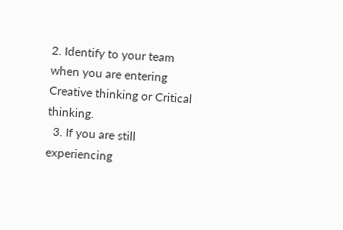2. Identify to your team when you are entering Creative thinking or Critical thinking.
  3. If you are still experiencing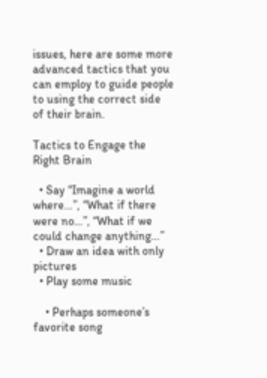issues, here are some more advanced tactics that you can employ to guide people to using the correct side of their brain.

Tactics to Engage the Right Brain

  • Say “Imagine a world where…”, “What if there were no…”, “What if we could change anything…”
  • Draw an idea with only pictures
  • Play some music

    • Perhaps someone’s favorite song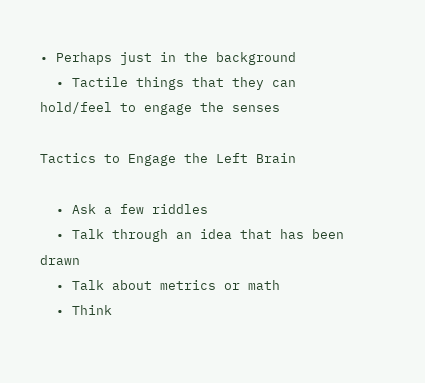• Perhaps just in the background
  • Tactile things that they can hold/feel to engage the senses

Tactics to Engage the Left Brain

  • Ask a few riddles
  • Talk through an idea that has been drawn
  • Talk about metrics or math
  • Think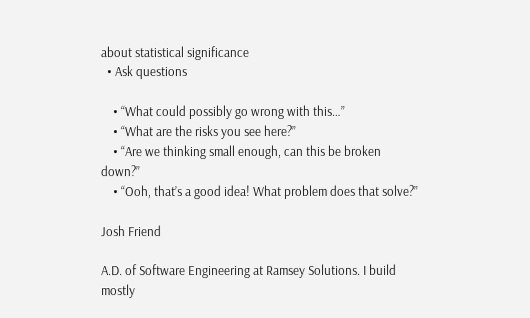about statistical significance
  • Ask questions

    • “What could possibly go wrong with this…”
    • “What are the risks you see here?”
    • “Are we thinking small enough, can this be broken down?”
    • “Ooh, that’s a good idea! What problem does that solve?”

Josh Friend

A.D. of Software Engineering at Ramsey Solutions. I build mostly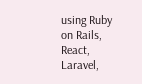using Ruby on Rails, React, Laravel,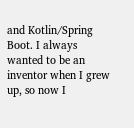and Kotlin/Spring Boot. I always wanted to be an inventor when I grew up, so now I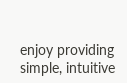enjoy providing simple, intuitive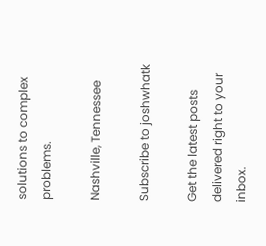solutions to complex problems.

Nashville, Tennessee

Subscribe to joshwhatk

Get the latest posts delivered right to your inbox.